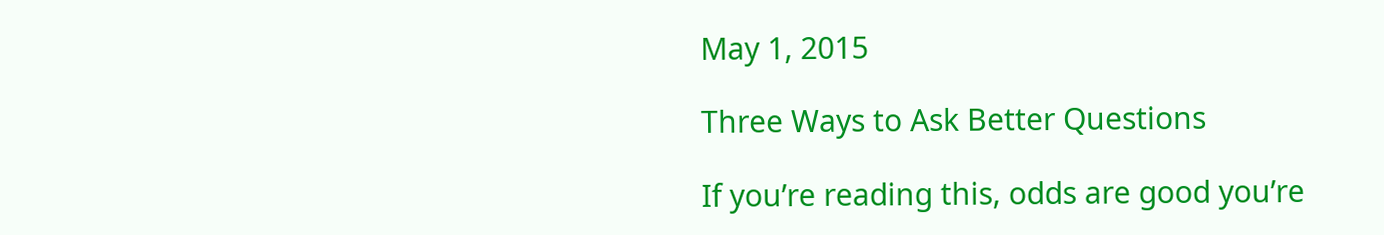May 1, 2015

Three Ways to Ask Better Questions

If you’re reading this, odds are good you’re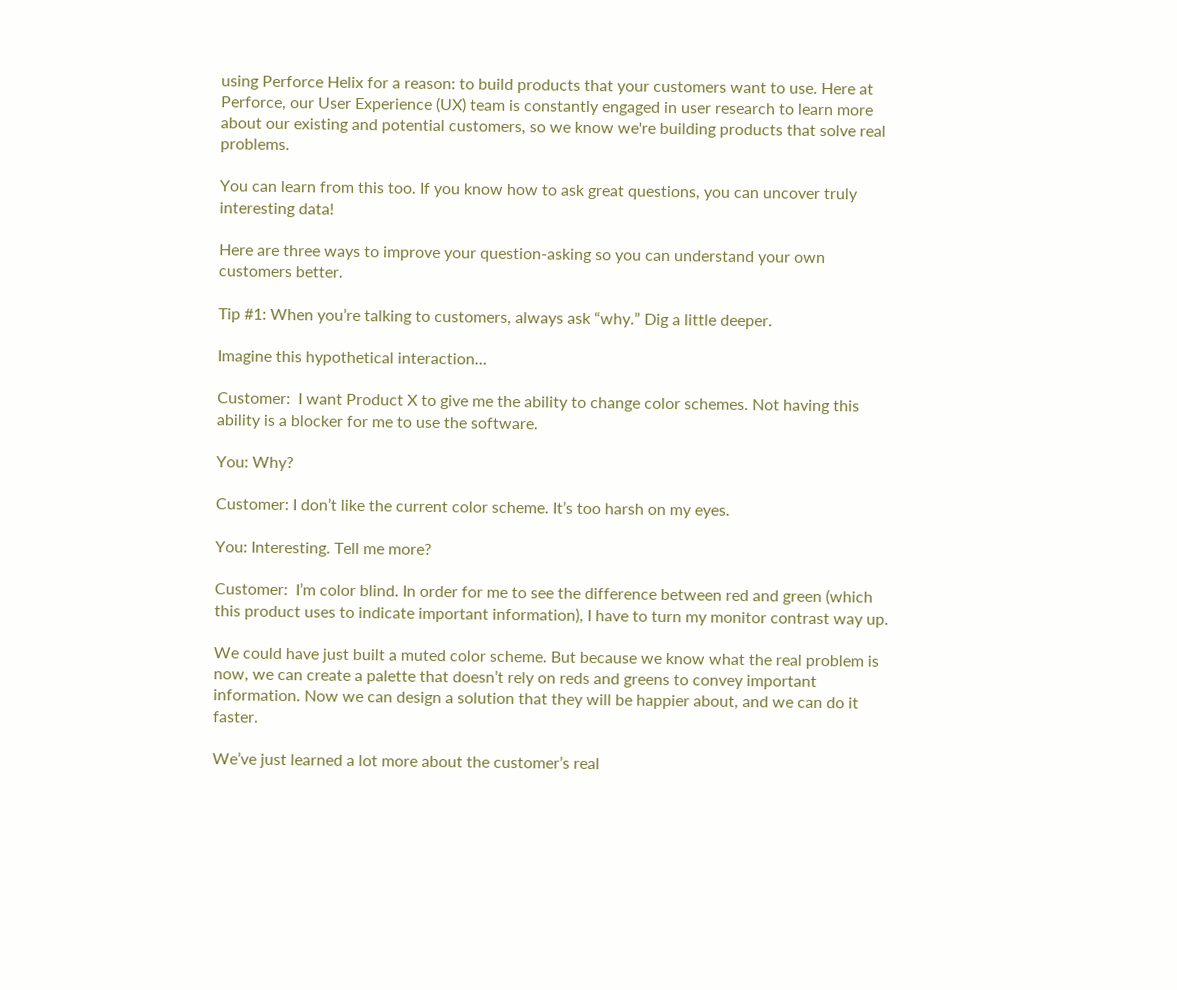using Perforce Helix for a reason: to build products that your customers want to use. Here at Perforce, our User Experience (UX) team is constantly engaged in user research to learn more about our existing and potential customers, so we know we're building products that solve real problems.

You can learn from this too. If you know how to ask great questions, you can uncover truly interesting data!

Here are three ways to improve your question-asking so you can understand your own customers better.

Tip #1: When you’re talking to customers, always ask “why.” Dig a little deeper.

Imagine this hypothetical interaction…

Customer:  I want Product X to give me the ability to change color schemes. Not having this ability is a blocker for me to use the software.

You: Why?

Customer: I don’t like the current color scheme. It’s too harsh on my eyes.

You: Interesting. Tell me more?

Customer:  I’m color blind. In order for me to see the difference between red and green (which this product uses to indicate important information), I have to turn my monitor contrast way up.

We could have just built a muted color scheme. But because we know what the real problem is now, we can create a palette that doesn’t rely on reds and greens to convey important information. Now we can design a solution that they will be happier about, and we can do it faster.

We’ve just learned a lot more about the customer’s real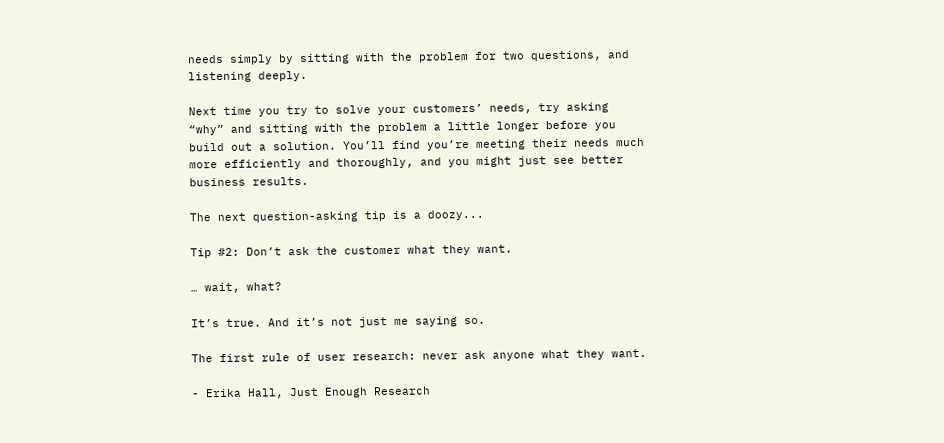needs simply by sitting with the problem for two questions, and listening deeply.

Next time you try to solve your customers’ needs, try asking “why” and sitting with the problem a little longer before you build out a solution. You’ll find you’re meeting their needs much more efficiently and thoroughly, and you might just see better business results.

The next question-asking tip is a doozy...

Tip #2: Don’t ask the customer what they want.

… wait, what?

It’s true. And it’s not just me saying so.

The first rule of user research: never ask anyone what they want.

- Erika Hall, Just Enough Research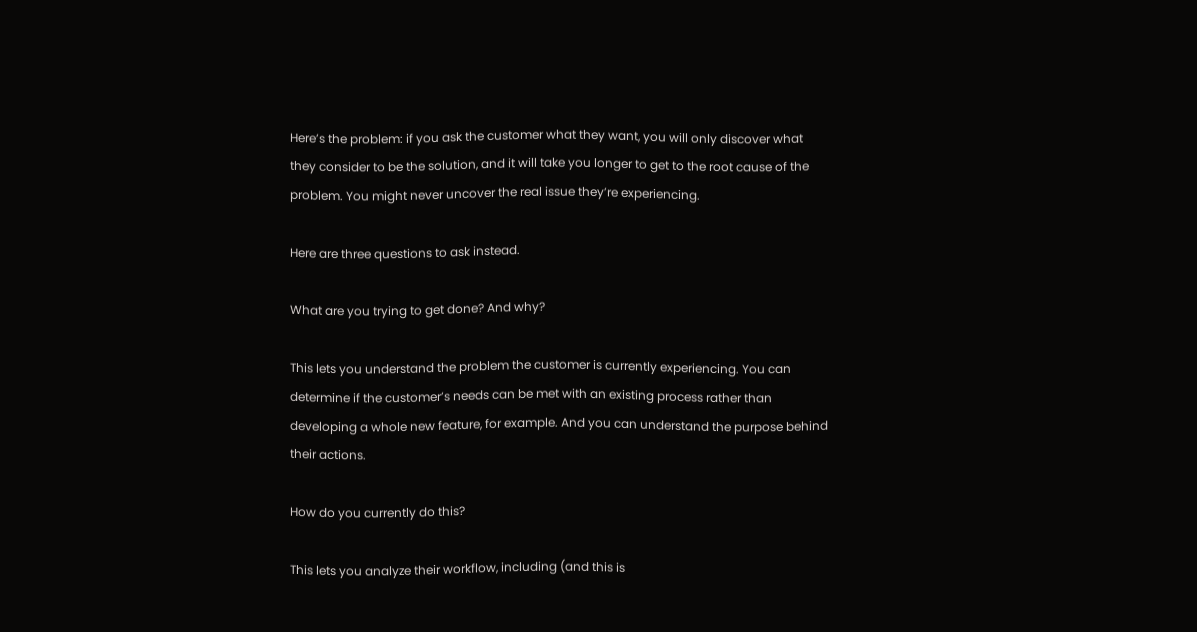Here’s the problem: if you ask the customer what they want, you will only discover what they consider to be the solution, and it will take you longer to get to the root cause of the problem. You might never uncover the real issue they’re experiencing.

Here are three questions to ask instead.

What are you trying to get done? And why?

This lets you understand the problem the customer is currently experiencing. You can determine if the customer’s needs can be met with an existing process rather than developing a whole new feature, for example. And you can understand the purpose behind their actions.

How do you currently do this?

This lets you analyze their workflow, including (and this is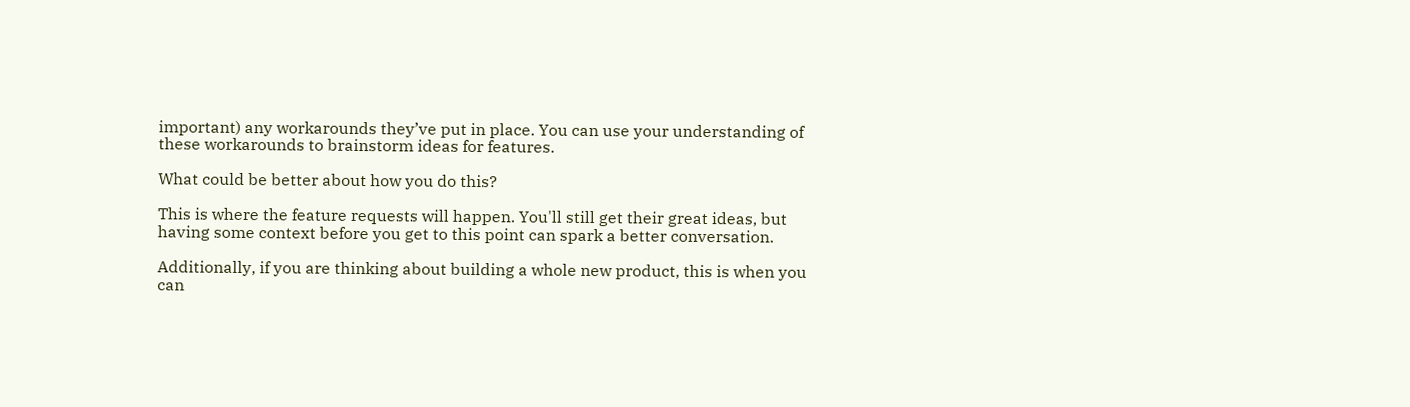important) any workarounds they’ve put in place. You can use your understanding of these workarounds to brainstorm ideas for features.

What could be better about how you do this?

This is where the feature requests will happen. You'll still get their great ideas, but having some context before you get to this point can spark a better conversation.

Additionally, if you are thinking about building a whole new product, this is when you can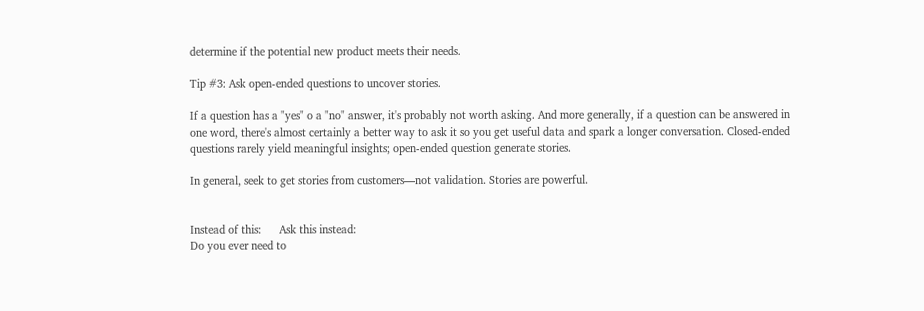determine if the potential new product meets their needs.

Tip #3: Ask open-ended questions to uncover stories.

If a question has a "yes" o a "no" answer, it's probably not worth asking. And more generally, if a question can be answered in one word, there's almost certainly a better way to ask it so you get useful data and spark a longer conversation. Closed-ended questions rarely yield meaningful insights; open-ended question generate stories.

In general, seek to get stories from customers—not validation. Stories are powerful.


Instead of this:      Ask this instead:
Do you ever need to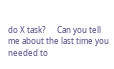do X task?      Can you tell me about the last time you needed to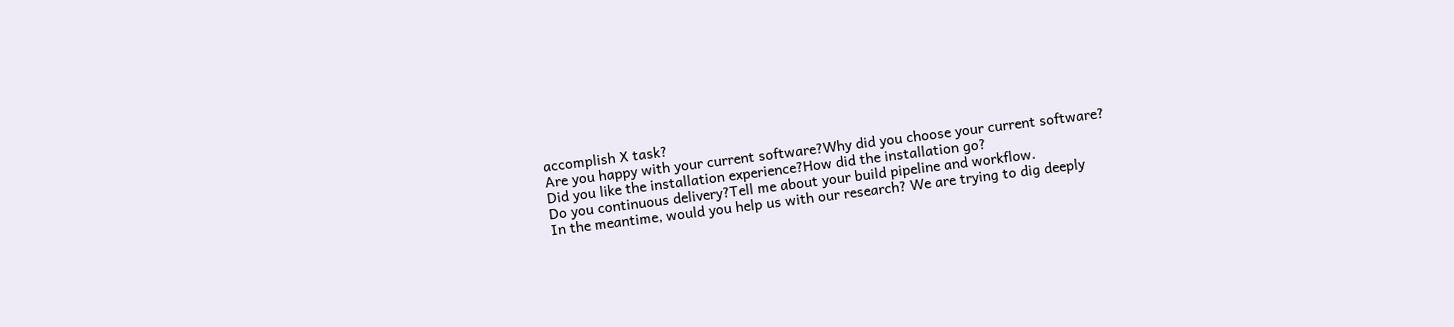accomplish X task?
Are you happy with your current software?Why did you choose your current software?
Did you like the installation experience?How did the installation go?
Do you continuous delivery?Tell me about your build pipeline and workflow.
In the meantime, would you help us with our research? We are trying to dig deeply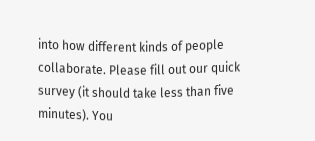into how different kinds of people collaborate. Please fill out our quick survey (it should take less than five minutes). You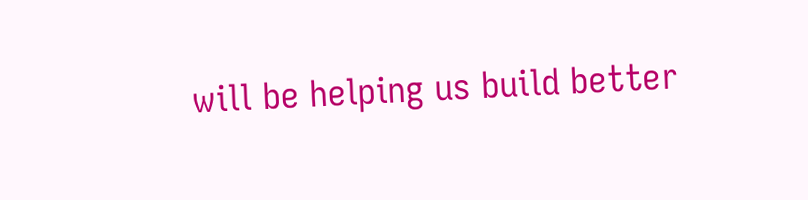will be helping us build better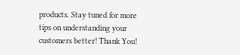products. Stay tuned for more tips on understanding your customers better! Thank You!